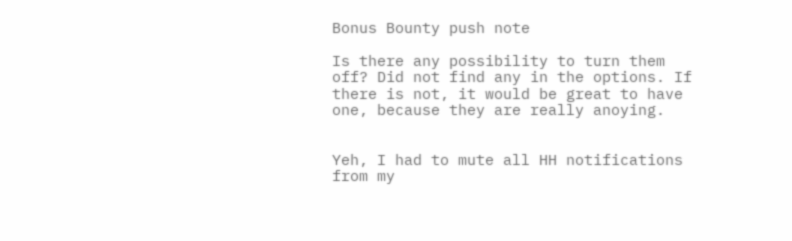Bonus Bounty push note

Is there any possibility to turn them off? Did not find any in the options. If there is not, it would be great to have one, because they are really anoying.


Yeh, I had to mute all HH notifications from my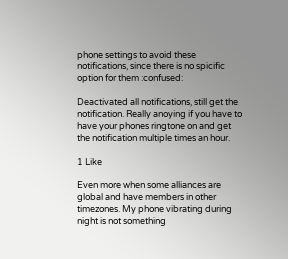phone settings to avoid these notifications, since there is no spicific option for them :confused:

Deactivated all notifications, still get the notification. Really anoying if you have to have your phones ringtone on and get the notification multiple times an hour.

1 Like

Even more when some alliances are global and have members in other timezones. My phone vibrating during night is not something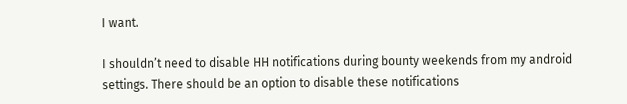I want.

I shouldn’t need to disable HH notifications during bounty weekends from my android settings. There should be an option to disable these notifications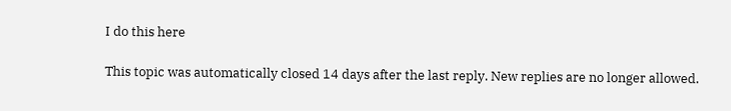I do this here

This topic was automatically closed 14 days after the last reply. New replies are no longer allowed.